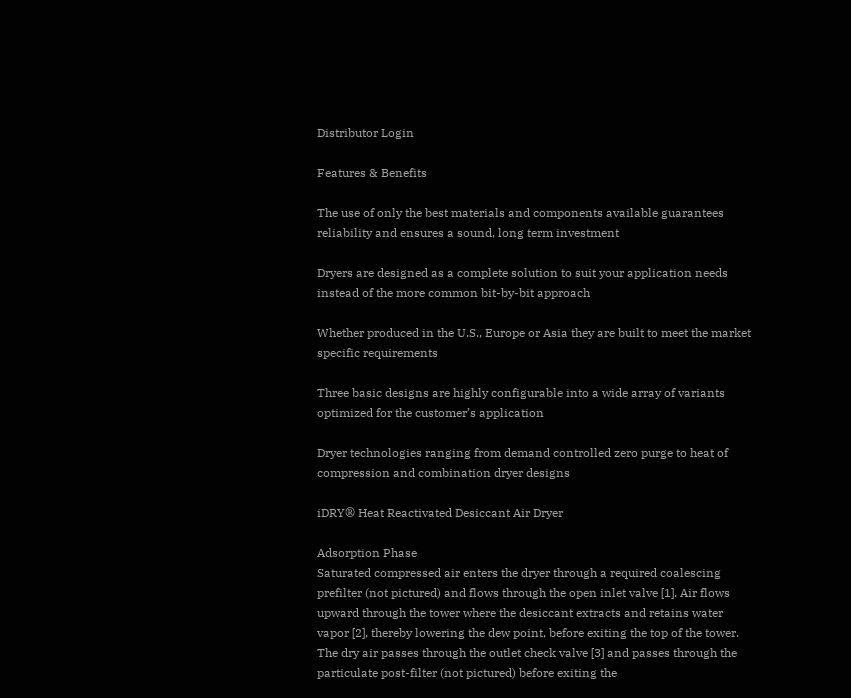Distributor Login

Features & Benefits

The use of only the best materials and components available guarantees reliability and ensures a sound, long term investment

Dryers are designed as a complete solution to suit your application needs instead of the more common bit-by-bit approach

Whether produced in the U.S., Europe or Asia they are built to meet the market specific requirements

Three basic designs are highly configurable into a wide array of variants optimized for the customer’s application

Dryer technologies ranging from demand controlled zero purge to heat of compression and combination dryer designs

iDRY® Heat Reactivated Desiccant Air Dryer

Adsorption Phase
Saturated compressed air enters the dryer through a required coalescing prefilter (not pictured) and flows through the open inlet valve [1]. Air flows upward through the tower where the desiccant extracts and retains water vapor [2], thereby lowering the dew point, before exiting the top of the tower. The dry air passes through the outlet check valve [3] and passes through the particulate post-filter (not pictured) before exiting the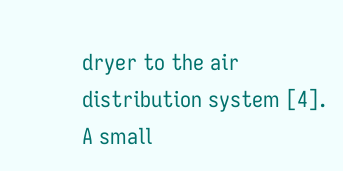dryer to the air distribution system [4]. A small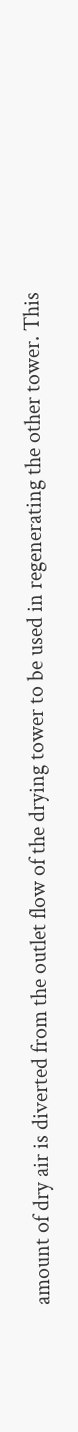amount of dry air is diverted from the outlet flow of the drying tower to be used in regenerating the other tower. This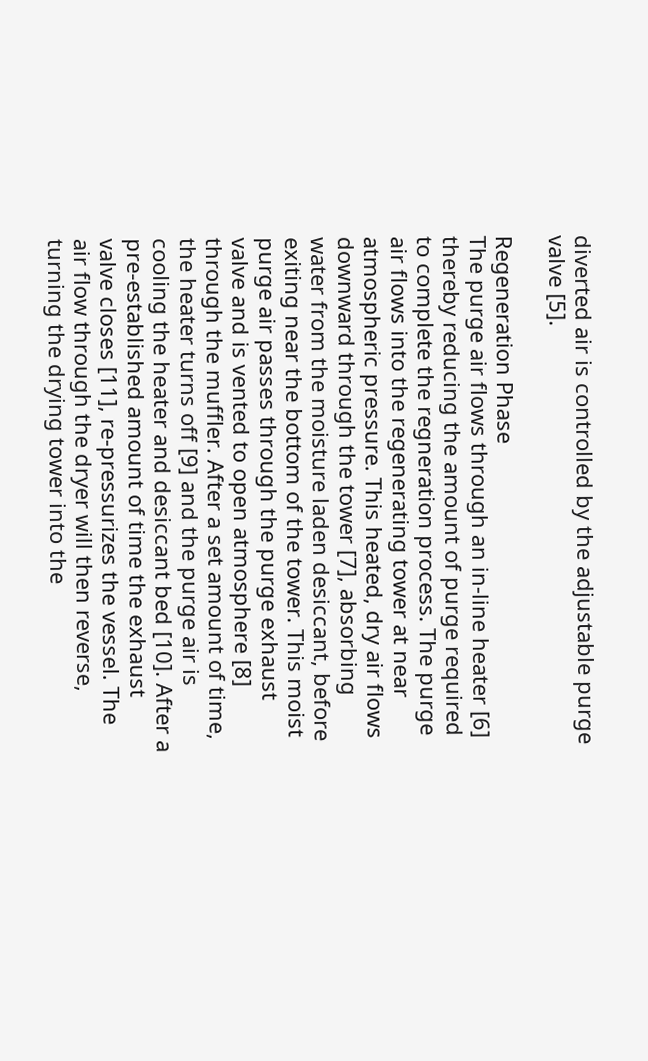diverted air is controlled by the adjustable purge valve [5].

Regeneration Phase
The purge air flows through an in-line heater [6] thereby reducing the amount of purge required to complete the regneration process. The purge air flows into the regenerating tower at near atmospheric pressure. This heated, dry air flows downward through the tower [7], absorbing water from the moisture laden desiccant, before exiting near the bottom of the tower. This moist purge air passes through the purge exhaust valve and is vented to open atmosphere [8] through the muffler. After a set amount of time, the heater turns off [9] and the purge air is cooling the heater and desiccant bed [10]. After a pre-established amount of time the exhaust valve closes [11], re-pressurizes the vessel. The air flow through the dryer will then reverse, turning the drying tower into the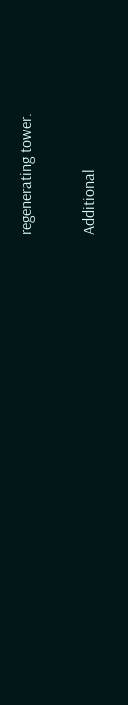regenerating tower.


Additional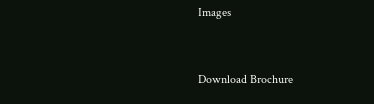Images


Download Brochure